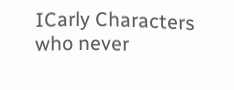ICarly Characters who never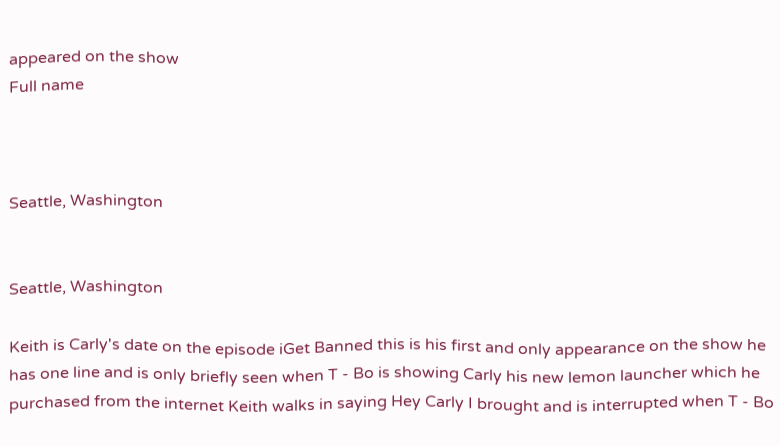appeared on the show
Full name



Seattle, Washington


Seattle, Washington

Keith is Carly's date on the episode iGet Banned this is his first and only appearance on the show he has one line and is only briefly seen when T - Bo is showing Carly his new lemon launcher which he purchased from the internet Keith walks in saying Hey Carly I brought and is interrupted when T - Bo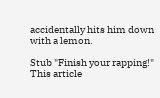accidentally hits him down with a lemon.

Stub "Finish your rapping!"
This article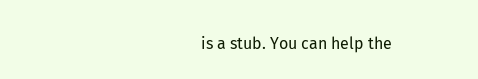is a stub. You can help the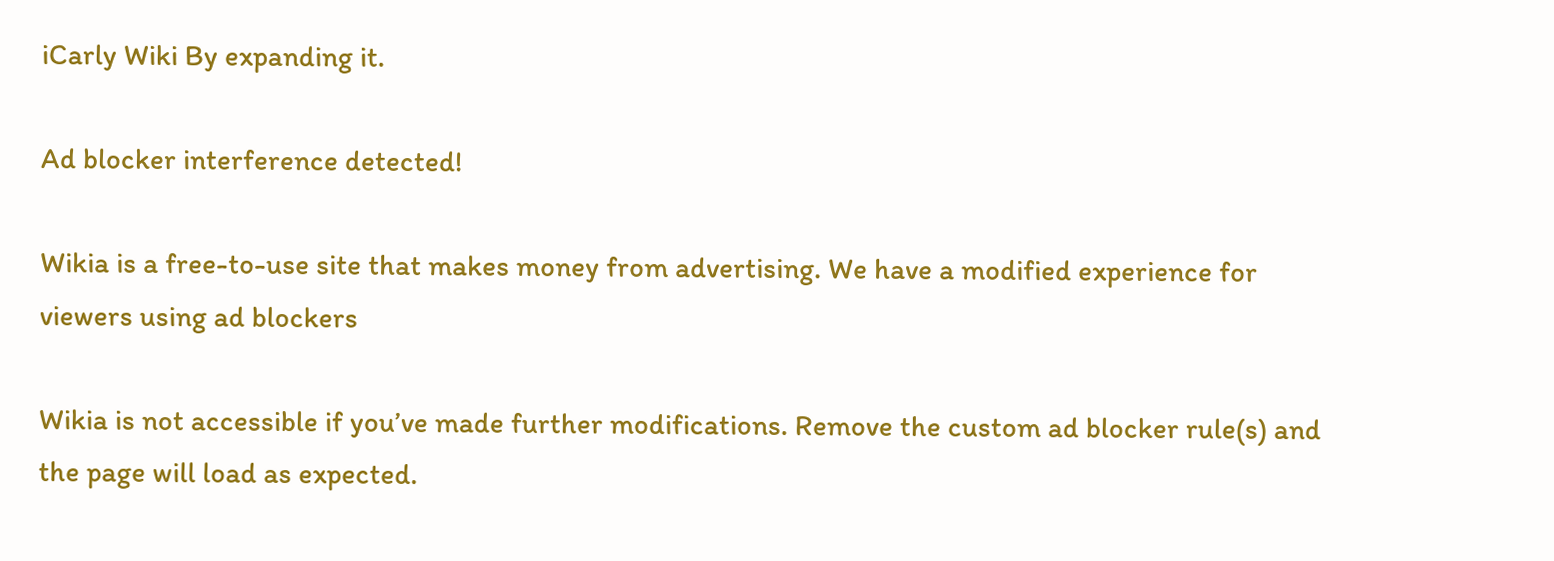iCarly Wiki By expanding it.

Ad blocker interference detected!

Wikia is a free-to-use site that makes money from advertising. We have a modified experience for viewers using ad blockers

Wikia is not accessible if you’ve made further modifications. Remove the custom ad blocker rule(s) and the page will load as expected.